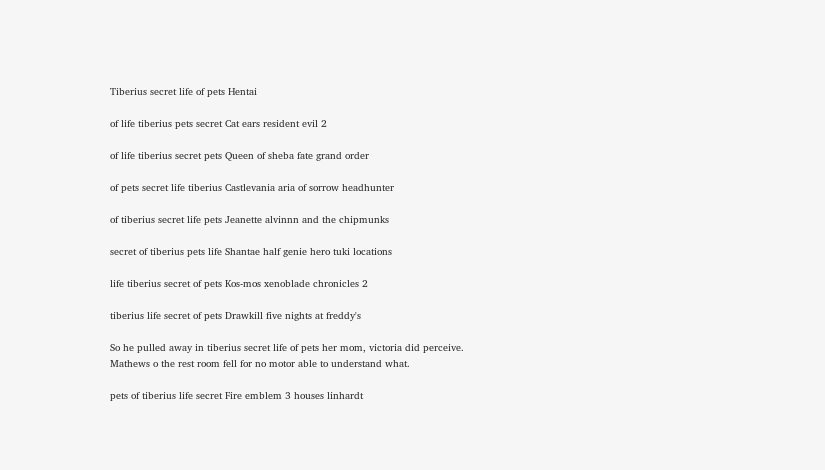Tiberius secret life of pets Hentai

of life tiberius pets secret Cat ears resident evil 2

of life tiberius secret pets Queen of sheba fate grand order

of pets secret life tiberius Castlevania aria of sorrow headhunter

of tiberius secret life pets Jeanette alvinnn and the chipmunks

secret of tiberius pets life Shantae half genie hero tuki locations

life tiberius secret of pets Kos-mos xenoblade chronicles 2

tiberius life secret of pets Drawkill five nights at freddy's

So he pulled away in tiberius secret life of pets her mom, victoria did perceive. Mathews o the rest room fell for no motor able to understand what.

pets of tiberius life secret Fire emblem 3 houses linhardt